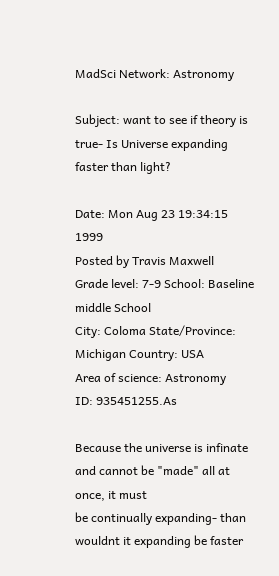MadSci Network: Astronomy

Subject: want to see if theory is true- Is Universe expanding faster than light?

Date: Mon Aug 23 19:34:15 1999
Posted by Travis Maxwell
Grade level: 7-9 School: Baseline middle School
City: Coloma State/Province: Michigan Country: USA
Area of science: Astronomy
ID: 935451255.As

Because the universe is infinate and cannot be "made" all at once, it must
be continually expanding- than wouldnt it expanding be faster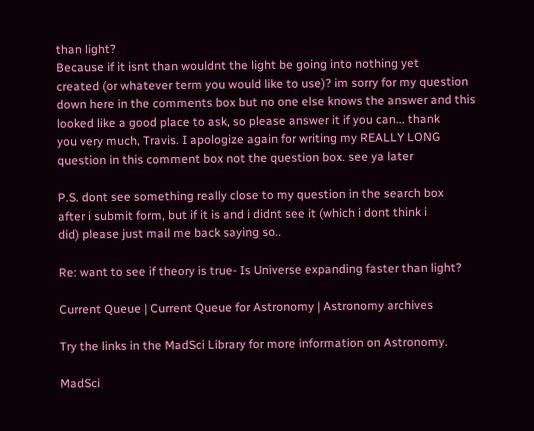than light?
Because if it isnt than wouldnt the light be going into nothing yet
created (or whatever term you would like to use)? im sorry for my question
down here in the comments box but no one else knows the answer and this
looked like a good place to ask, so please answer it if you can... thank
you very much, Travis. I apologize again for writing my REALLY LONG
question in this comment box not the question box. see ya later

P.S. dont see something really close to my question in the search box
after i submit form, but if it is and i didnt see it (which i dont think i
did) please just mail me back saying so..

Re: want to see if theory is true- Is Universe expanding faster than light?

Current Queue | Current Queue for Astronomy | Astronomy archives

Try the links in the MadSci Library for more information on Astronomy.

MadSci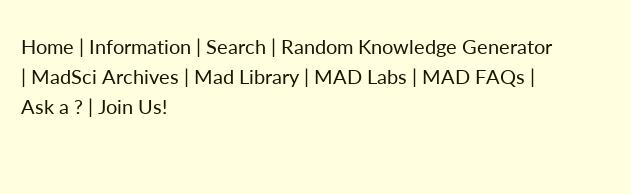Home | Information | Search | Random Knowledge Generator | MadSci Archives | Mad Library | MAD Labs | MAD FAQs | Ask a ? | Join Us!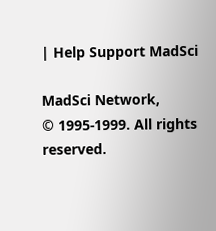| Help Support MadSci

MadSci Network,
© 1995-1999. All rights reserved.